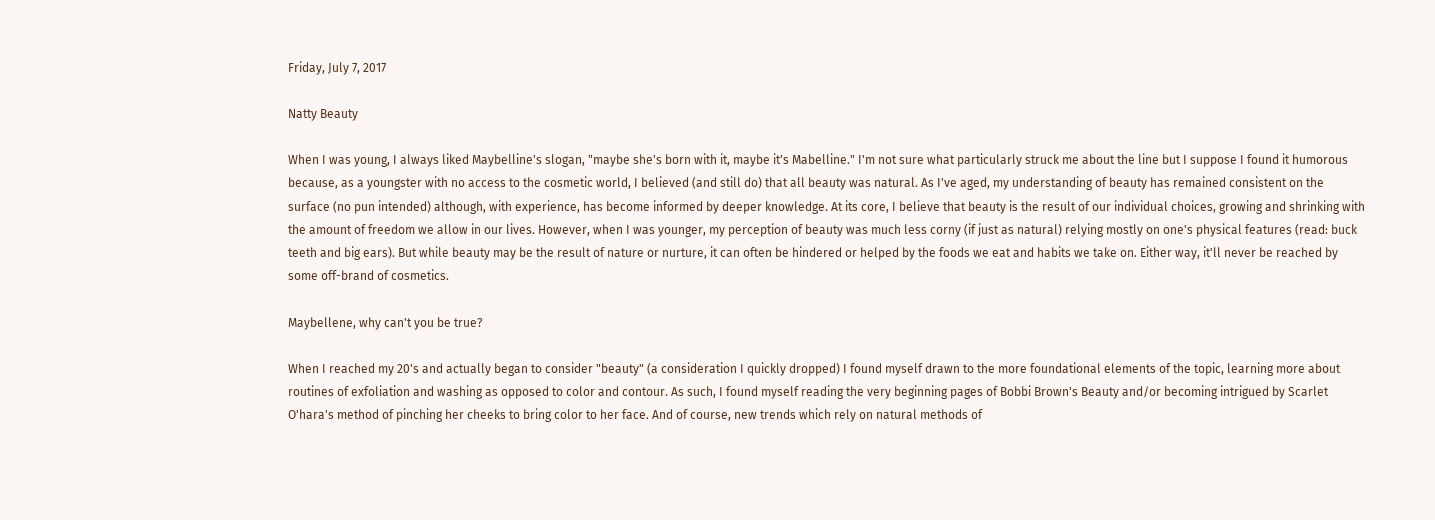Friday, July 7, 2017

Natty Beauty

When I was young, I always liked Maybelline's slogan, "maybe she's born with it, maybe it's Mabelline." I'm not sure what particularly struck me about the line but I suppose I found it humorous because, as a youngster with no access to the cosmetic world, I believed (and still do) that all beauty was natural. As I've aged, my understanding of beauty has remained consistent on the surface (no pun intended) although, with experience, has become informed by deeper knowledge. At its core, I believe that beauty is the result of our individual choices, growing and shrinking with the amount of freedom we allow in our lives. However, when I was younger, my perception of beauty was much less corny (if just as natural) relying mostly on one's physical features (read: buck teeth and big ears). But while beauty may be the result of nature or nurture, it can often be hindered or helped by the foods we eat and habits we take on. Either way, it'll never be reached by some off-brand of cosmetics.

Maybellene, why can't you be true?

When I reached my 20's and actually began to consider "beauty" (a consideration I quickly dropped) I found myself drawn to the more foundational elements of the topic, learning more about routines of exfoliation and washing as opposed to color and contour. As such, I found myself reading the very beginning pages of Bobbi Brown's Beauty and/or becoming intrigued by Scarlet O'hara's method of pinching her cheeks to bring color to her face. And of course, new trends which rely on natural methods of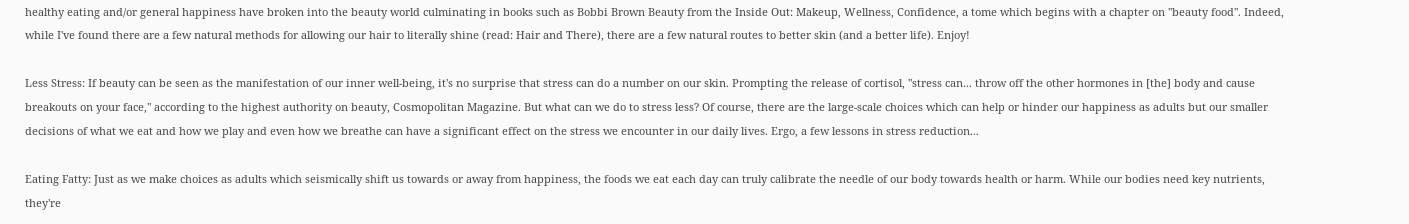healthy eating and/or general happiness have broken into the beauty world culminating in books such as Bobbi Brown Beauty from the Inside Out: Makeup, Wellness, Confidence, a tome which begins with a chapter on "beauty food". Indeed, while I've found there are a few natural methods for allowing our hair to literally shine (read: Hair and There), there are a few natural routes to better skin (and a better life). Enjoy!

Less Stress: If beauty can be seen as the manifestation of our inner well-being, it's no surprise that stress can do a number on our skin. Prompting the release of cortisol, "stress can... throw off the other hormones in [the] body and cause breakouts on your face," according to the highest authority on beauty, Cosmopolitan Magazine. But what can we do to stress less? Of course, there are the large-scale choices which can help or hinder our happiness as adults but our smaller decisions of what we eat and how we play and even how we breathe can have a significant effect on the stress we encounter in our daily lives. Ergo, a few lessons in stress reduction...

Eating Fatty: Just as we make choices as adults which seismically shift us towards or away from happiness, the foods we eat each day can truly calibrate the needle of our body towards health or harm. While our bodies need key nutrients, they're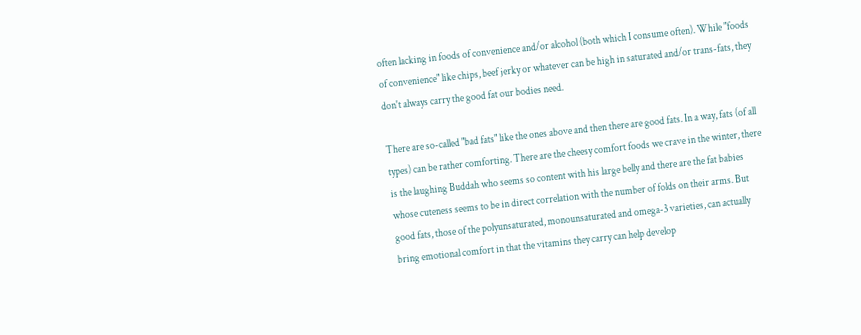often lacking in foods of convenience and/or alcohol (both which I consume often). While "foods of convenience" like chips, beef jerky or whatever can be high in saturated and/or trans-fats, they don't always carry the good fat our bodies need.

There are so-called "bad fats" like the ones above and then there are good fats. In a way, fats (of all types) can be rather comforting. There are the cheesy comfort foods we crave in the winter, there is the laughing Buddah who seems so content with his large belly and there are the fat babies whose cuteness seems to be in direct correlation with the number of folds on their arms. But good fats, those of the polyunsaturated, monounsaturated and omega-3 varieties, can actually bring emotional comfort in that the vitamins they carry can help develop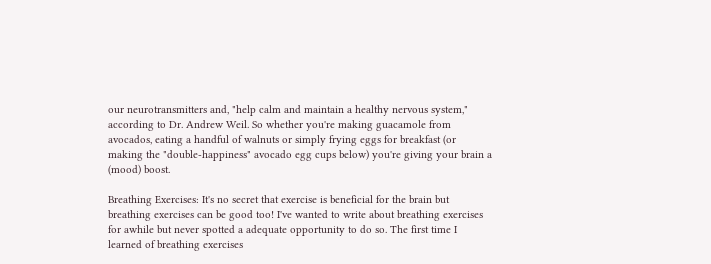our neurotransmitters and, "help calm and maintain a healthy nervous system," according to Dr. Andrew Weil. So whether you're making guacamole from avocados, eating a handful of walnuts or simply frying eggs for breakfast (or making the "double-happiness" avocado egg cups below) you're giving your brain a (mood) boost.

Breathing Exercises: It's no secret that exercise is beneficial for the brain but breathing exercises can be good too! I've wanted to write about breathing exercises for awhile but never spotted a adequate opportunity to do so. The first time I learned of breathing exercises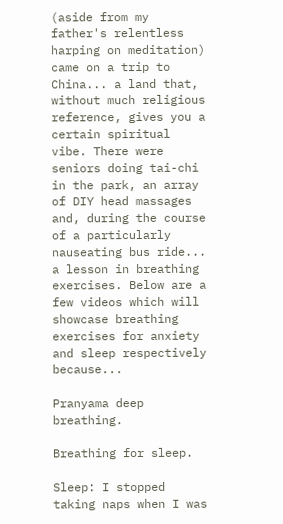(aside from my father's relentless harping on meditation) came on a trip to China... a land that, without much religious reference, gives you a certain spiritual vibe. There were seniors doing tai-chi in the park, an array of DIY head massages and, during the course of a particularly nauseating bus ride... a lesson in breathing exercises. Below are a few videos which will showcase breathing exercises for anxiety and sleep respectively because...

Pranyama deep breathing.

Breathing for sleep.

Sleep: I stopped taking naps when I was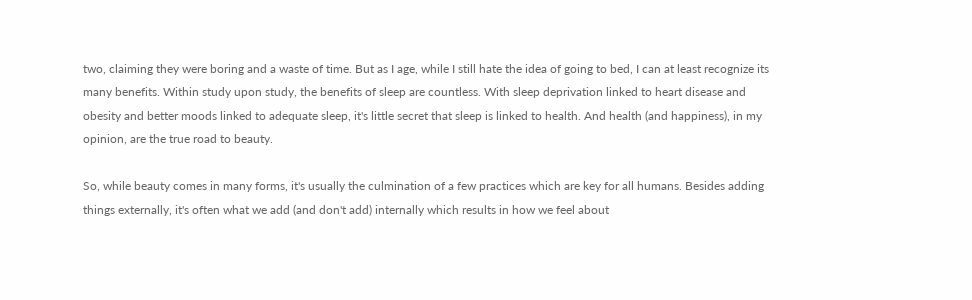two, claiming they were boring and a waste of time. But as I age, while I still hate the idea of going to bed, I can at least recognize its many benefits. Within study upon study, the benefits of sleep are countless. With sleep deprivation linked to heart disease and obesity and better moods linked to adequate sleep, it's little secret that sleep is linked to health. And health (and happiness), in my opinion, are the true road to beauty.

So, while beauty comes in many forms, it's usually the culmination of a few practices which are key for all humans. Besides adding things externally, it's often what we add (and don't add) internally which results in how we feel about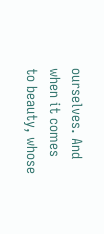ourselves. And when it comes to beauty, whose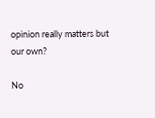opinion really matters but our own?

No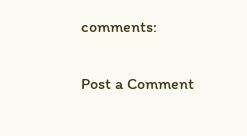comments:

Post a Comment